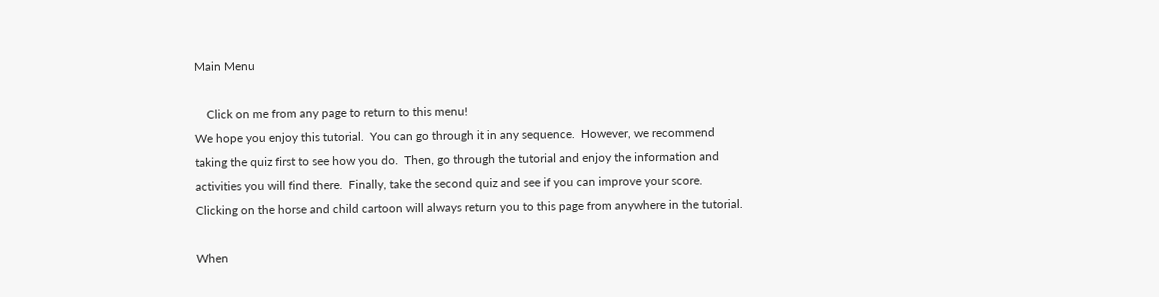Main Menu

    Click on me from any page to return to this menu!
We hope you enjoy this tutorial.  You can go through it in any sequence.  However, we recommend taking the quiz first to see how you do.  Then, go through the tutorial and enjoy the information and activities you will find there.  Finally, take the second quiz and see if you can improve your score.  Clicking on the horse and child cartoon will always return you to this page from anywhere in the tutorial.

When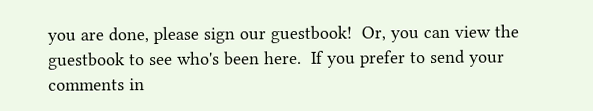you are done, please sign our guestbook!  Or, you can view the guestbook to see who's been here.  If you prefer to send your comments in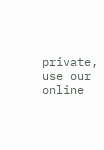private, use our online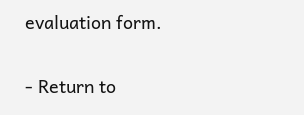evaluation form.

- Return to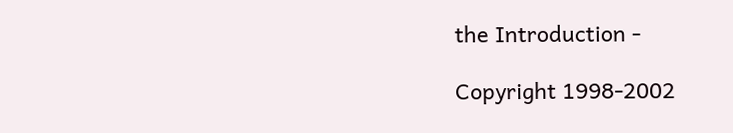the Introduction -

Copyright 1998-2002